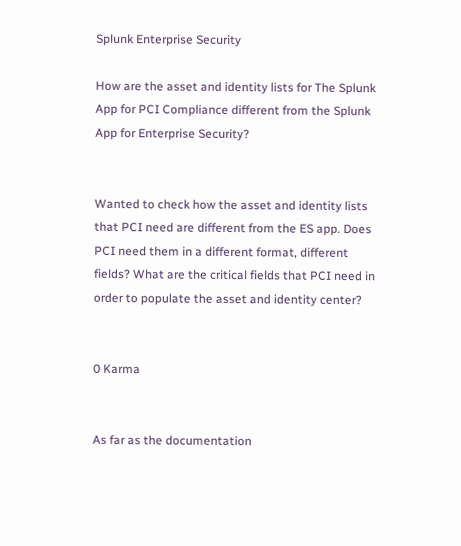Splunk Enterprise Security

How are the asset and identity lists for The Splunk App for PCI Compliance different from the Splunk App for Enterprise Security?


Wanted to check how the asset and identity lists that PCI need are different from the ES app. Does PCI need them in a different format, different fields? What are the critical fields that PCI need in order to populate the asset and identity center?


0 Karma


As far as the documentation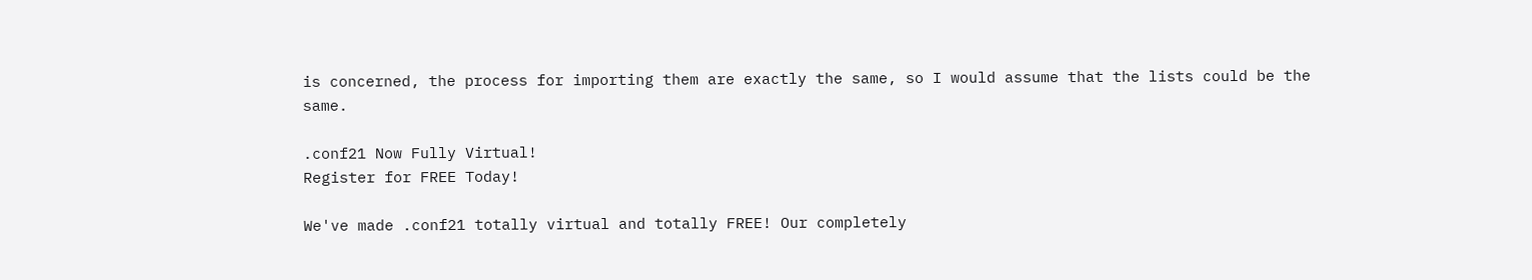is concerned, the process for importing them are exactly the same, so I would assume that the lists could be the same.

.conf21 Now Fully Virtual!
Register for FREE Today!

We've made .conf21 totally virtual and totally FREE! Our completely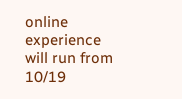online experience will run from 10/19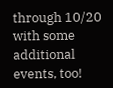through 10/20 with some additional events, too!